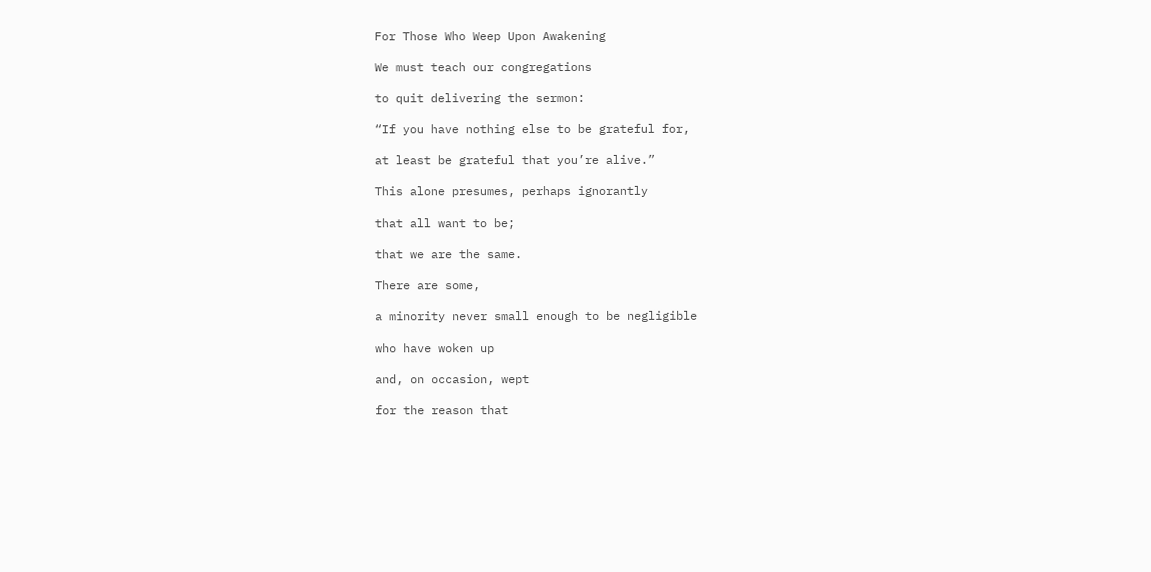For Those Who Weep Upon Awakening

We must teach our congregations

to quit delivering the sermon:

“If you have nothing else to be grateful for,

at least be grateful that you’re alive.”

This alone presumes, perhaps ignorantly

that all want to be;

that we are the same.

There are some,

a minority never small enough to be negligible

who have woken up

and, on occasion, wept

for the reason that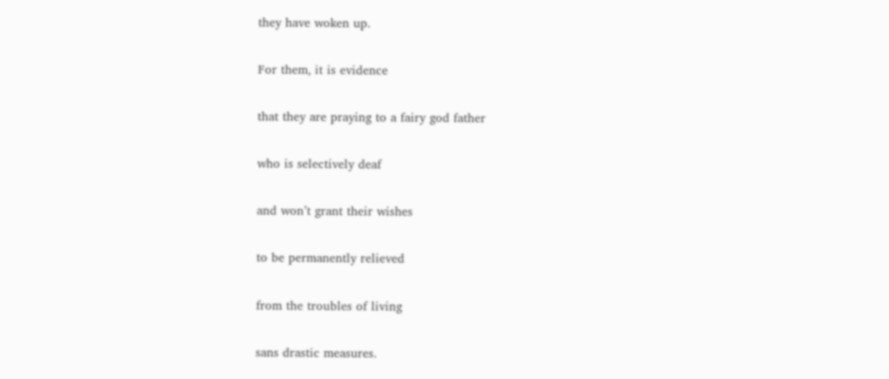they have woken up.

For them, it is evidence

that they are praying to a fairy god father

who is selectively deaf

and won’t grant their wishes

to be permanently relieved

from the troubles of living

sans drastic measures.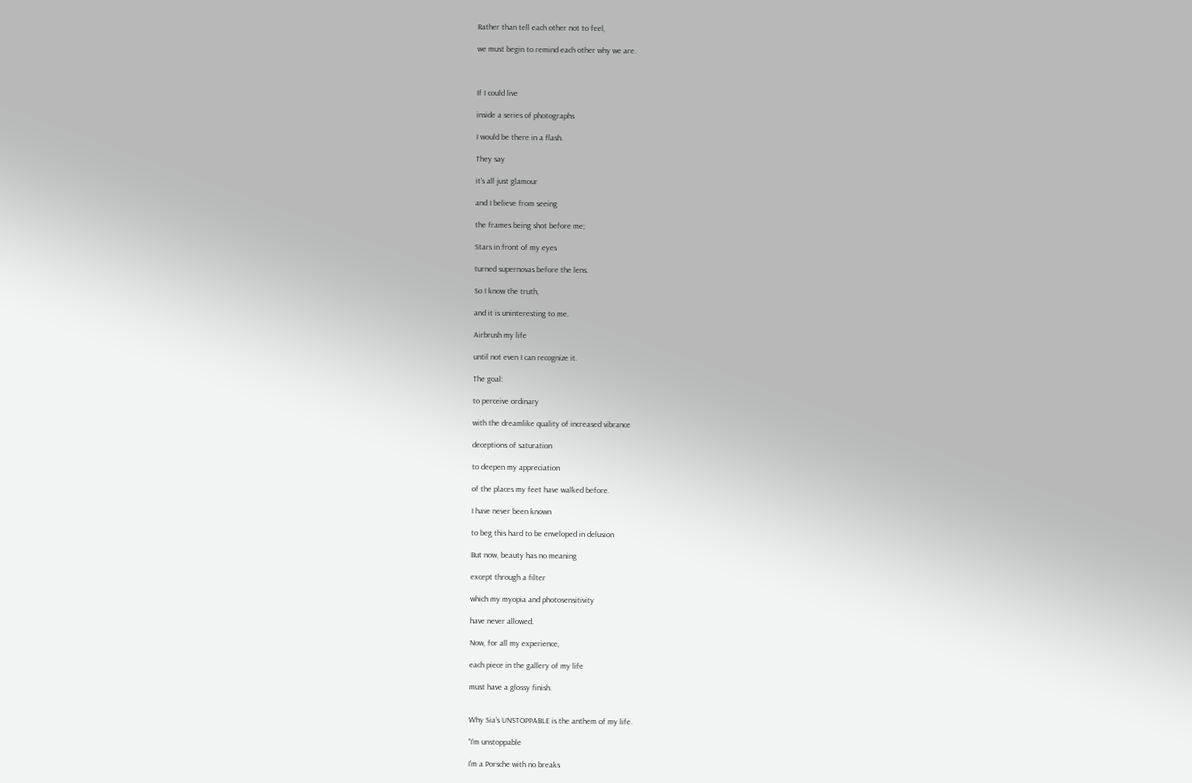Rather than tell each other not to feel,

we must begin to remind each other why we are.



If I could live

inside a series of photographs

I would be there in a flash.

They say

it’s all just glamour

and I believe from seeing

the frames being shot before me;

Stars in front of my eyes

turned supernovas before the lens.

So I know the truth,

and it is uninteresting to me.

Airbrush my life

until not even I can recognize it.

The goal:

to perceive ordinary

with the dreamlike quality of increased vibrance

deceptions of saturation

to deepen my appreciation

of the places my feet have walked before.

I have never been known

to beg this hard to be enveloped in delusion

But now, beauty has no meaning

except through a filter

which my myopia and photosensitivity

have never allowed.

Now, for all my experience,

each piece in the gallery of my life

must have a glossy finish.


Why Sia’s UNSTOPPABLE is the anthem of my life.

“I’m unstoppable

I’m a Porsche with no breaks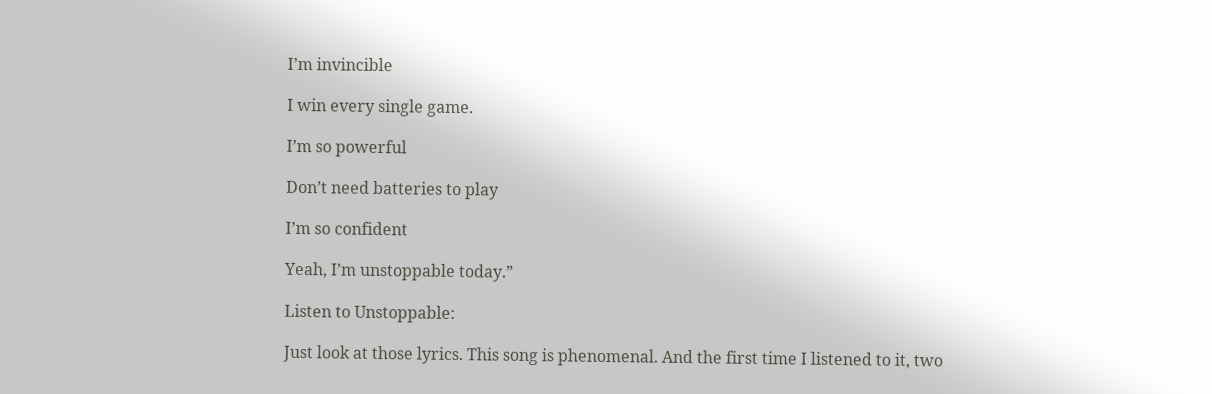I’m invincible

I win every single game.

I’m so powerful

Don’t need batteries to play

I’m so confident

Yeah, I’m unstoppable today.”

Listen to Unstoppable:

Just look at those lyrics. This song is phenomenal. And the first time I listened to it, two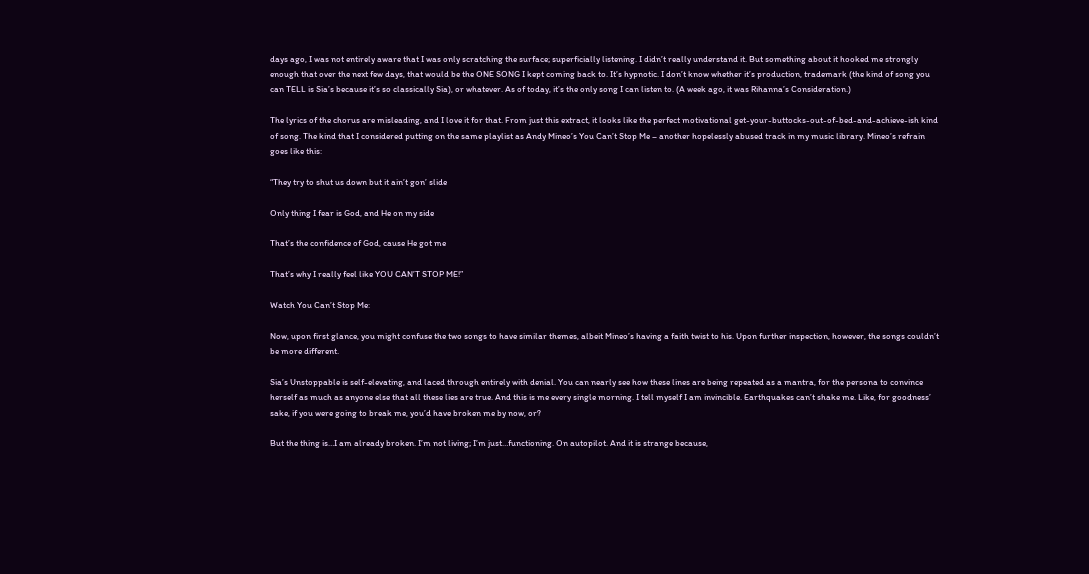days ago, I was not entirely aware that I was only scratching the surface; superficially listening. I didn’t really understand it. But something about it hooked me strongly enough that over the next few days, that would be the ONE SONG I kept coming back to. It’s hypnotic. I don’t know whether it’s production, trademark (the kind of song you can TELL is Sia’s because it’s so classically Sia), or whatever. As of today, it’s the only song I can listen to. (A week ago, it was Rihanna’s Consideration.)

The lyrics of the chorus are misleading, and I love it for that. From just this extract, it looks like the perfect motivational get-your-buttocks-out-of-bed-and-achieve-ish kind of song. The kind that I considered putting on the same playlist as Andy Mineo’s You Can’t Stop Me – another hopelessly abused track in my music library. Mineo’s refrain goes like this:

“They try to shut us down but it ain’t gon’ slide

Only thing I fear is God, and He on my side

That’s the confidence of God, cause He got me

That’s why I really feel like YOU CAN’T STOP ME!”

Watch You Can’t Stop Me:

Now, upon first glance, you might confuse the two songs to have similar themes, albeit Mineo’s having a faith twist to his. Upon further inspection, however, the songs couldn’t be more different.

Sia’s Unstoppable is self-elevating, and laced through entirely with denial. You can nearly see how these lines are being repeated as a mantra, for the persona to convince herself as much as anyone else that all these lies are true. And this is me every single morning. I tell myself I am invincible. Earthquakes can’t shake me. Like, for goodness’ sake, if you were going to break me, you’d have broken me by now, or?

But the thing is…I am already broken. I’m not living; I’m just…functioning. On autopilot. And it is strange because,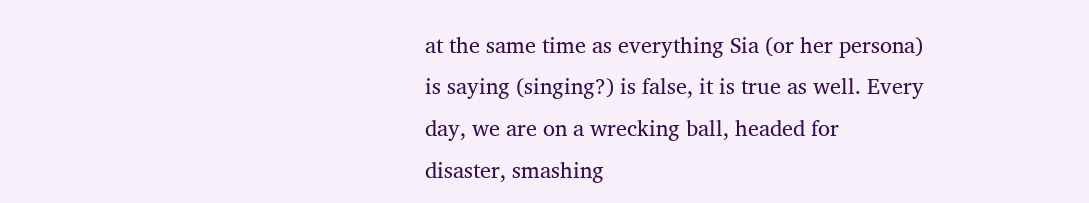at the same time as everything Sia (or her persona) is saying (singing?) is false, it is true as well. Every day, we are on a wrecking ball, headed for disaster, smashing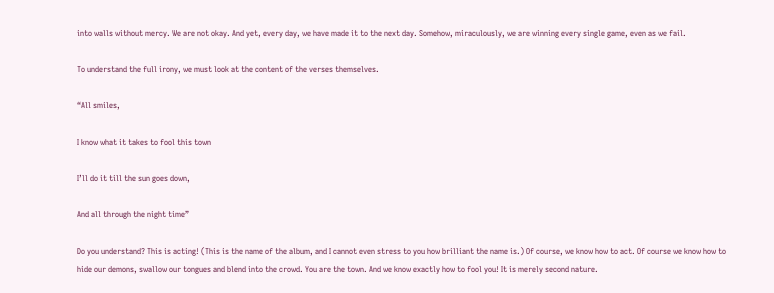into walls without mercy. We are not okay. And yet, every day, we have made it to the next day. Somehow, miraculously, we are winning every single game, even as we fail.

To understand the full irony, we must look at the content of the verses themselves.

“All smiles,

I know what it takes to fool this town

I’ll do it till the sun goes down,

And all through the night time”

Do you understand? This is acting! (This is the name of the album, and I cannot even stress to you how brilliant the name is.) Of course, we know how to act. Of course we know how to hide our demons, swallow our tongues and blend into the crowd. You are the town. And we know exactly how to fool you! It is merely second nature.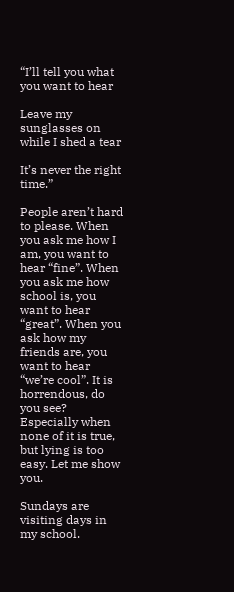“I’ll tell you what you want to hear

Leave my sunglasses on while I shed a tear

It’s never the right time.”

People aren’t hard to please. When you ask me how I am, you want to hear “fine”. When you ask me how school is, you want to hear “great”. When you ask how my friends are, you want to hear “we’re cool”. It is horrendous, do you see? Especially when none of it is true, but lying is too easy. Let me show you.

Sundays are visiting days in my school.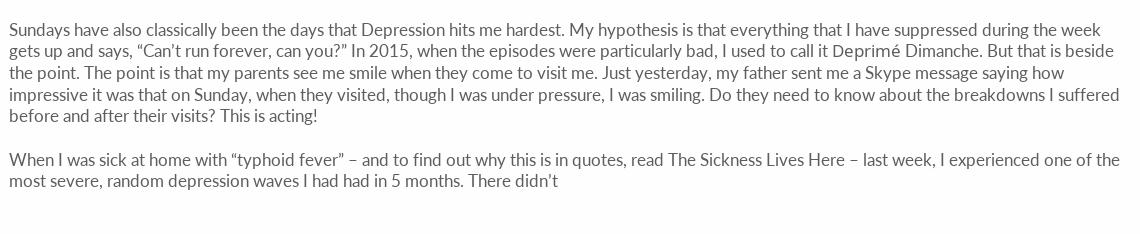Sundays have also classically been the days that Depression hits me hardest. My hypothesis is that everything that I have suppressed during the week gets up and says, “Can’t run forever, can you?” In 2015, when the episodes were particularly bad, I used to call it Deprimé Dimanche. But that is beside the point. The point is that my parents see me smile when they come to visit me. Just yesterday, my father sent me a Skype message saying how impressive it was that on Sunday, when they visited, though I was under pressure, I was smiling. Do they need to know about the breakdowns I suffered before and after their visits? This is acting!

When I was sick at home with “typhoid fever” – and to find out why this is in quotes, read The Sickness Lives Here – last week, I experienced one of the most severe, random depression waves I had had in 5 months. There didn’t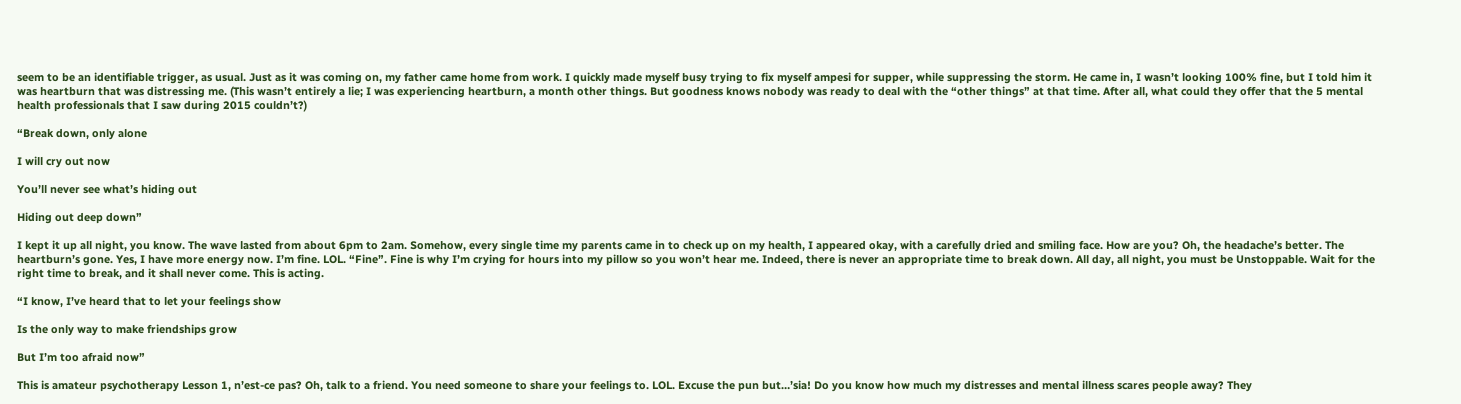seem to be an identifiable trigger, as usual. Just as it was coming on, my father came home from work. I quickly made myself busy trying to fix myself ampesi for supper, while suppressing the storm. He came in, I wasn’t looking 100% fine, but I told him it was heartburn that was distressing me. (This wasn’t entirely a lie; I was experiencing heartburn, a month other things. But goodness knows nobody was ready to deal with the “other things” at that time. After all, what could they offer that the 5 mental health professionals that I saw during 2015 couldn’t?)

“Break down, only alone

I will cry out now

You’ll never see what’s hiding out

Hiding out deep down”

I kept it up all night, you know. The wave lasted from about 6pm to 2am. Somehow, every single time my parents came in to check up on my health, I appeared okay, with a carefully dried and smiling face. How are you? Oh, the headache’s better. The heartburn’s gone. Yes, I have more energy now. I’m fine. LOL. “Fine”. Fine is why I’m crying for hours into my pillow so you won’t hear me. Indeed, there is never an appropriate time to break down. All day, all night, you must be Unstoppable. Wait for the right time to break, and it shall never come. This is acting.

“I know, I’ve heard that to let your feelings show

Is the only way to make friendships grow

But I’m too afraid now”

This is amateur psychotherapy Lesson 1, n’est-ce pas? Oh, talk to a friend. You need someone to share your feelings to. LOL. Excuse the pun but…’sia! Do you know how much my distresses and mental illness scares people away? They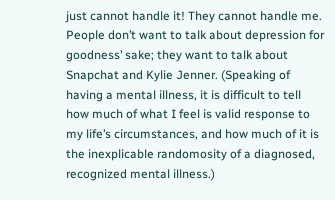just cannot handle it! They cannot handle me. People don’t want to talk about depression for goodness’ sake; they want to talk about Snapchat and Kylie Jenner. (Speaking of having a mental illness, it is difficult to tell how much of what I feel is valid response to my life’s circumstances, and how much of it is the inexplicable randomosity of a diagnosed, recognized mental illness.)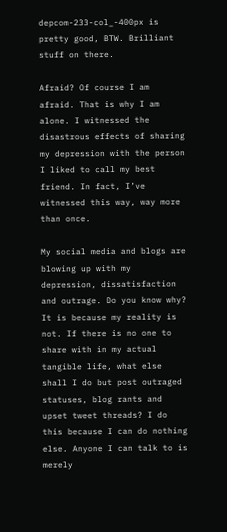depcom-233-col_-400px is pretty good, BTW. Brilliant stuff on there.

Afraid? Of course I am afraid. That is why I am alone. I witnessed the disastrous effects of sharing my depression with the person I liked to call my best friend. In fact, I’ve witnessed this way, way more than once.

My social media and blogs are blowing up with my depression, dissatisfaction and outrage. Do you know why? It is because my reality is not. If there is no one to share with in my actual tangible life, what else shall I do but post outraged statuses, blog rants and upset tweet threads? I do this because I can do nothing else. Anyone I can talk to is merely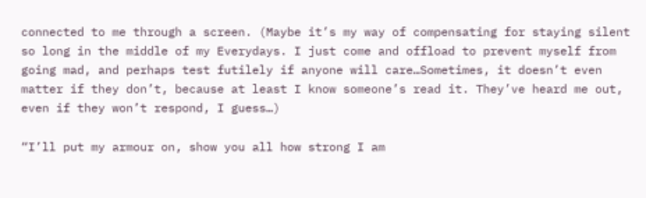connected to me through a screen. (Maybe it’s my way of compensating for staying silent so long in the middle of my Everydays. I just come and offload to prevent myself from going mad, and perhaps test futilely if anyone will care…Sometimes, it doesn’t even matter if they don’t, because at least I know someone’s read it. They’ve heard me out, even if they won’t respond, I guess…)

“I’ll put my armour on, show you all how strong I am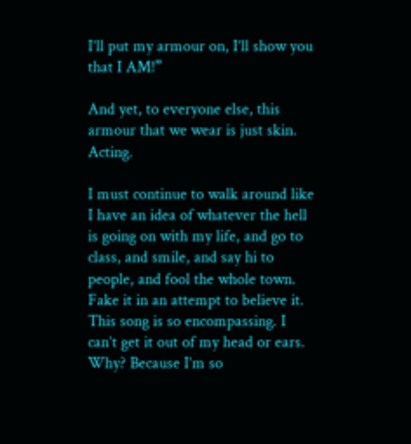I’ll put my armour on, I’ll show you that I AM!”

And yet, to everyone else, this armour that we wear is just skin. Acting.

I must continue to walk around like I have an idea of whatever the hell is going on with my life, and go to class, and smile, and say hi to people, and fool the whole town. Fake it in an attempt to believe it. This song is so encompassing. I can’t get it out of my head or ears. Why? Because I’m so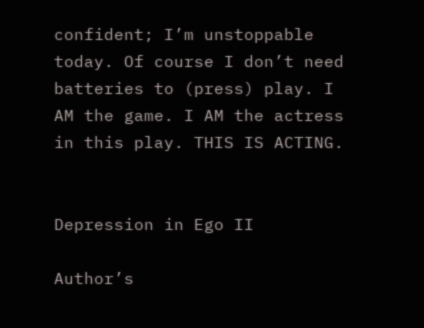confident; I’m unstoppable today. Of course I don’t need batteries to (press) play. I AM the game. I AM the actress in this play. THIS IS ACTING.


Depression in Ego II

Author’s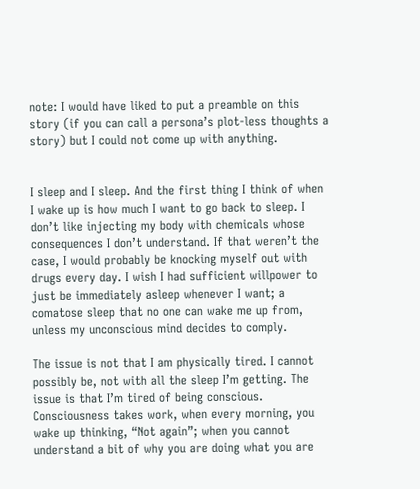note: I would have liked to put a preamble on this story (if you can call a persona’s plot-less thoughts a story) but I could not come up with anything.


I sleep and I sleep. And the first thing I think of when I wake up is how much I want to go back to sleep. I don’t like injecting my body with chemicals whose consequences I don’t understand. If that weren’t the case, I would probably be knocking myself out with drugs every day. I wish I had sufficient willpower to just be immediately asleep whenever I want; a comatose sleep that no one can wake me up from, unless my unconscious mind decides to comply.

The issue is not that I am physically tired. I cannot possibly be, not with all the sleep I’m getting. The issue is that I’m tired of being conscious. Consciousness takes work, when every morning, you wake up thinking, “Not again”; when you cannot understand a bit of why you are doing what you are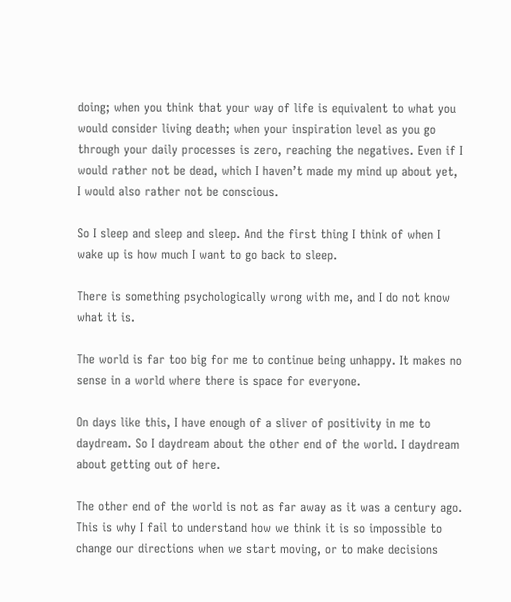doing; when you think that your way of life is equivalent to what you would consider living death; when your inspiration level as you go through your daily processes is zero, reaching the negatives. Even if I would rather not be dead, which I haven’t made my mind up about yet, I would also rather not be conscious.

So I sleep and sleep and sleep. And the first thing I think of when I wake up is how much I want to go back to sleep.

There is something psychologically wrong with me, and I do not know what it is.

The world is far too big for me to continue being unhappy. It makes no sense in a world where there is space for everyone.

On days like this, I have enough of a sliver of positivity in me to daydream. So I daydream about the other end of the world. I daydream about getting out of here.

The other end of the world is not as far away as it was a century ago. This is why I fail to understand how we think it is so impossible to change our directions when we start moving, or to make decisions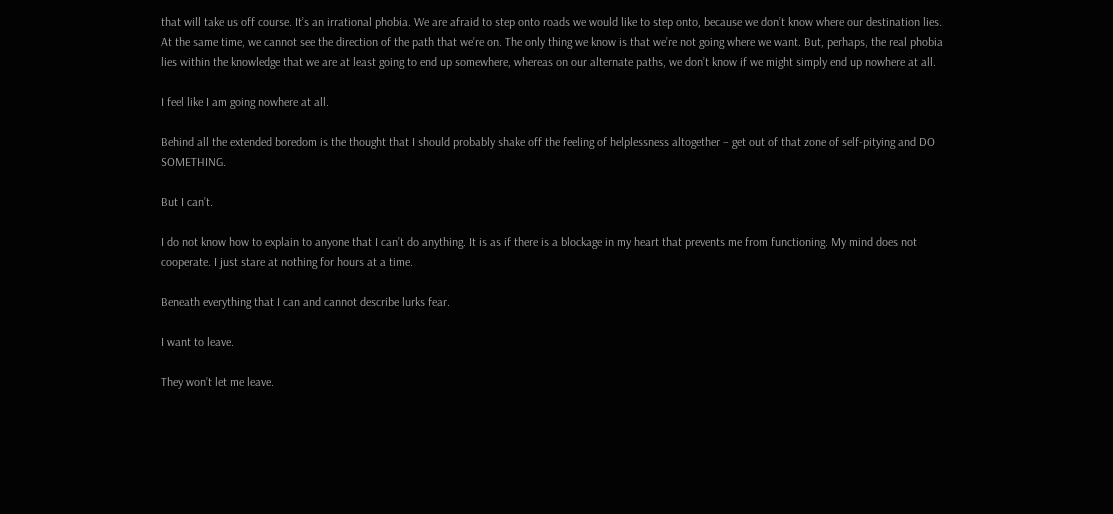that will take us off course. It’s an irrational phobia. We are afraid to step onto roads we would like to step onto, because we don’t know where our destination lies. At the same time, we cannot see the direction of the path that we’re on. The only thing we know is that we’re not going where we want. But, perhaps, the real phobia lies within the knowledge that we are at least going to end up somewhere, whereas on our alternate paths, we don’t know if we might simply end up nowhere at all.

I feel like I am going nowhere at all.

Behind all the extended boredom is the thought that I should probably shake off the feeling of helplessness altogether – get out of that zone of self-pitying and DO SOMETHING.

But I can’t.

I do not know how to explain to anyone that I can’t do anything. It is as if there is a blockage in my heart that prevents me from functioning. My mind does not cooperate. I just stare at nothing for hours at a time.

Beneath everything that I can and cannot describe lurks fear.

I want to leave.

They won’t let me leave.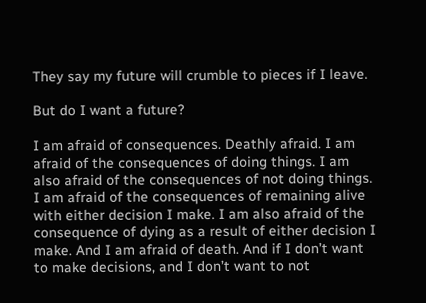They say my future will crumble to pieces if I leave.

But do I want a future?

I am afraid of consequences. Deathly afraid. I am afraid of the consequences of doing things. I am also afraid of the consequences of not doing things. I am afraid of the consequences of remaining alive with either decision I make. I am also afraid of the consequence of dying as a result of either decision I make. And I am afraid of death. And if I don’t want to make decisions, and I don’t want to not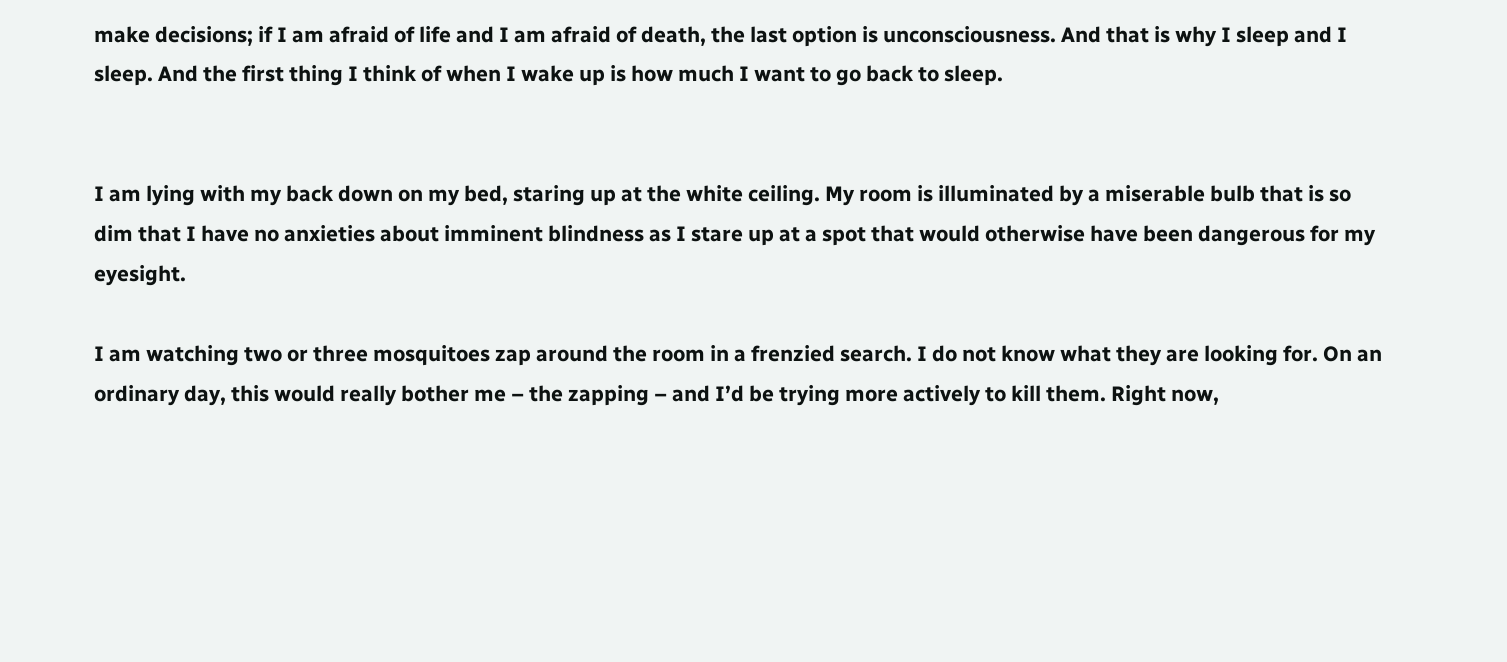make decisions; if I am afraid of life and I am afraid of death, the last option is unconsciousness. And that is why I sleep and I sleep. And the first thing I think of when I wake up is how much I want to go back to sleep.


I am lying with my back down on my bed, staring up at the white ceiling. My room is illuminated by a miserable bulb that is so dim that I have no anxieties about imminent blindness as I stare up at a spot that would otherwise have been dangerous for my eyesight.

I am watching two or three mosquitoes zap around the room in a frenzied search. I do not know what they are looking for. On an ordinary day, this would really bother me – the zapping – and I’d be trying more actively to kill them. Right now,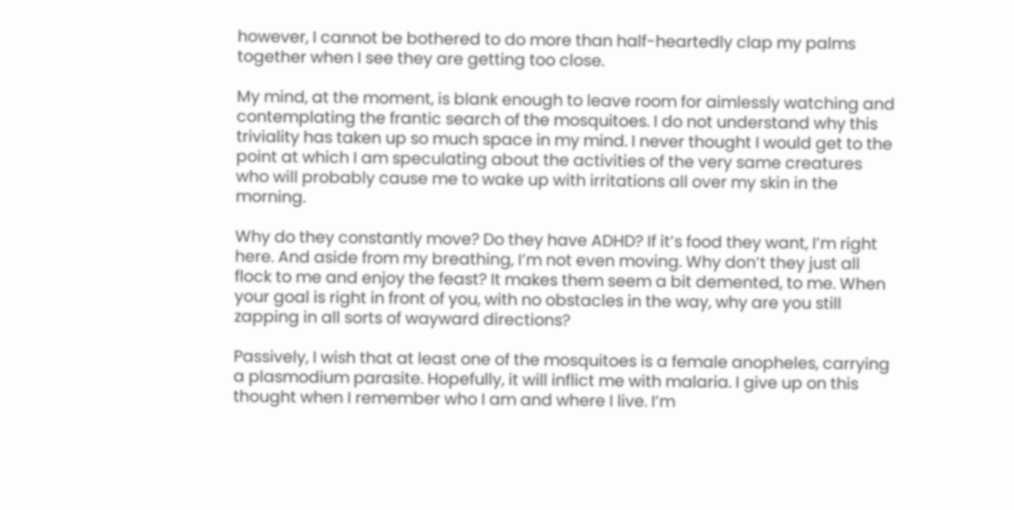however, I cannot be bothered to do more than half-heartedly clap my palms together when I see they are getting too close.

My mind, at the moment, is blank enough to leave room for aimlessly watching and contemplating the frantic search of the mosquitoes. I do not understand why this triviality has taken up so much space in my mind. I never thought I would get to the point at which I am speculating about the activities of the very same creatures who will probably cause me to wake up with irritations all over my skin in the morning.

Why do they constantly move? Do they have ADHD? If it’s food they want, I’m right here. And aside from my breathing, I’m not even moving. Why don’t they just all flock to me and enjoy the feast? It makes them seem a bit demented, to me. When your goal is right in front of you, with no obstacles in the way, why are you still zapping in all sorts of wayward directions?

Passively, I wish that at least one of the mosquitoes is a female anopheles, carrying a plasmodium parasite. Hopefully, it will inflict me with malaria. I give up on this thought when I remember who I am and where I live. I’m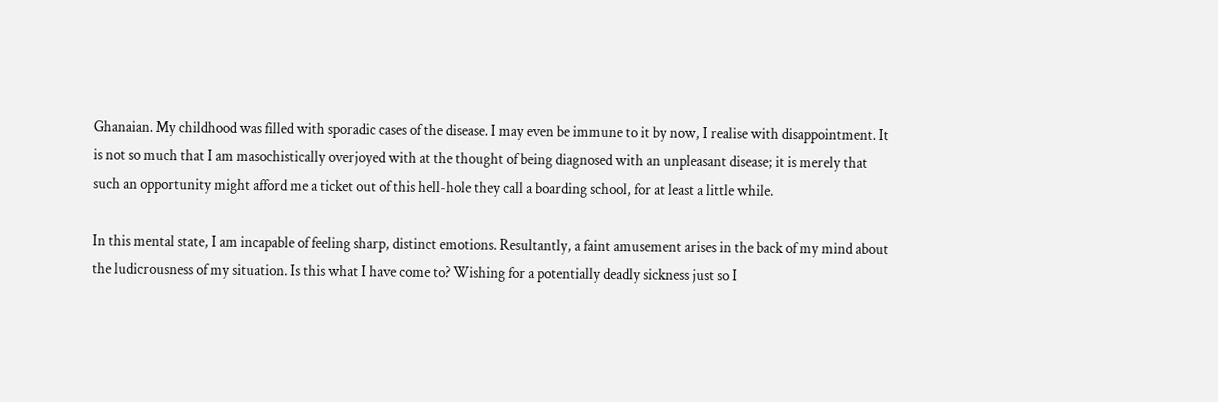Ghanaian. My childhood was filled with sporadic cases of the disease. I may even be immune to it by now, I realise with disappointment. It is not so much that I am masochistically overjoyed with at the thought of being diagnosed with an unpleasant disease; it is merely that such an opportunity might afford me a ticket out of this hell-hole they call a boarding school, for at least a little while.

In this mental state, I am incapable of feeling sharp, distinct emotions. Resultantly, a faint amusement arises in the back of my mind about the ludicrousness of my situation. Is this what I have come to? Wishing for a potentially deadly sickness just so I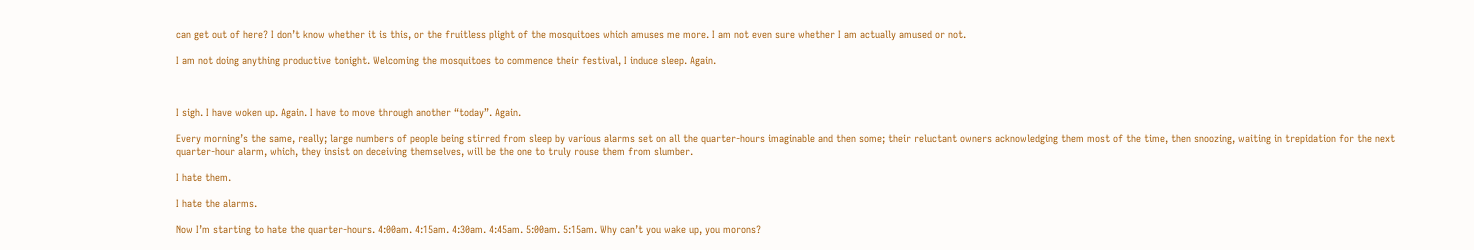can get out of here? I don’t know whether it is this, or the fruitless plight of the mosquitoes which amuses me more. I am not even sure whether I am actually amused or not.

I am not doing anything productive tonight. Welcoming the mosquitoes to commence their festival, I induce sleep. Again.



I sigh. I have woken up. Again. I have to move through another “today”. Again.

Every morning’s the same, really; large numbers of people being stirred from sleep by various alarms set on all the quarter-hours imaginable and then some; their reluctant owners acknowledging them most of the time, then snoozing, waiting in trepidation for the next quarter-hour alarm, which, they insist on deceiving themselves, will be the one to truly rouse them from slumber.

I hate them.

I hate the alarms.

Now I’m starting to hate the quarter-hours. 4:00am. 4:15am. 4:30am. 4:45am. 5:00am. 5:15am. Why can’t you wake up, you morons?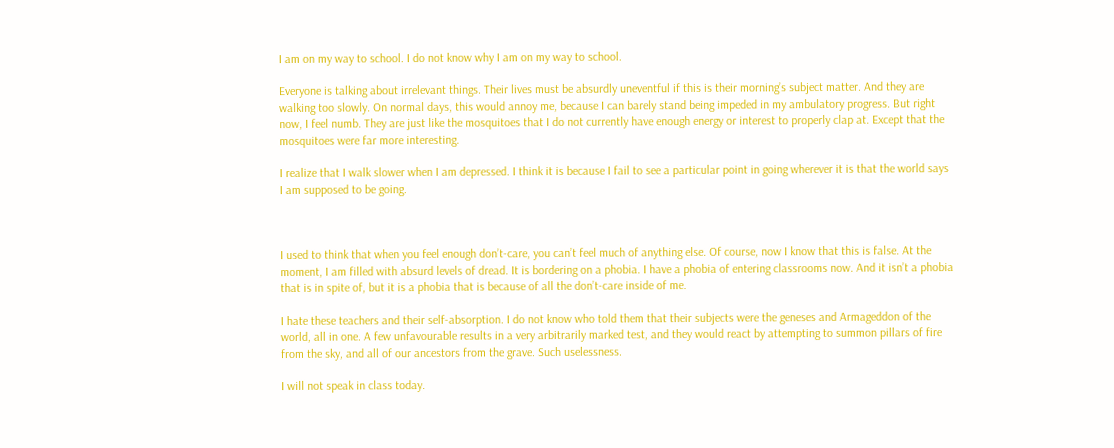I am on my way to school. I do not know why I am on my way to school.

Everyone is talking about irrelevant things. Their lives must be absurdly uneventful if this is their morning’s subject matter. And they are walking too slowly. On normal days, this would annoy me, because I can barely stand being impeded in my ambulatory progress. But right now, I feel numb. They are just like the mosquitoes that I do not currently have enough energy or interest to properly clap at. Except that the mosquitoes were far more interesting.

I realize that I walk slower when I am depressed. I think it is because I fail to see a particular point in going wherever it is that the world says I am supposed to be going.



I used to think that when you feel enough don’t-care, you can’t feel much of anything else. Of course, now I know that this is false. At the moment, I am filled with absurd levels of dread. It is bordering on a phobia. I have a phobia of entering classrooms now. And it isn’t a phobia that is in spite of, but it is a phobia that is because of all the don’t-care inside of me.

I hate these teachers and their self-absorption. I do not know who told them that their subjects were the geneses and Armageddon of the world, all in one. A few unfavourable results in a very arbitrarily marked test, and they would react by attempting to summon pillars of fire from the sky, and all of our ancestors from the grave. Such uselessness.

I will not speak in class today.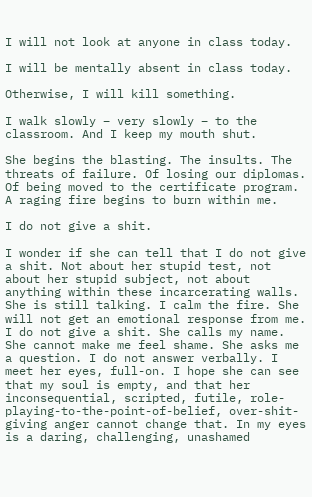I will not look at anyone in class today.

I will be mentally absent in class today.

Otherwise, I will kill something.

I walk slowly – very slowly – to the classroom. And I keep my mouth shut.

She begins the blasting. The insults. The threats of failure. Of losing our diplomas. Of being moved to the certificate program. A raging fire begins to burn within me.

I do not give a shit.

I wonder if she can tell that I do not give a shit. Not about her stupid test, not about her stupid subject, not about anything within these incarcerating walls. She is still talking. I calm the fire. She will not get an emotional response from me. I do not give a shit. She calls my name. She cannot make me feel shame. She asks me a question. I do not answer verbally. I meet her eyes, full-on. I hope she can see that my soul is empty, and that her inconsequential, scripted, futile, role-playing-to-the-point-of-belief, over-shit-giving anger cannot change that. In my eyes is a daring, challenging, unashamed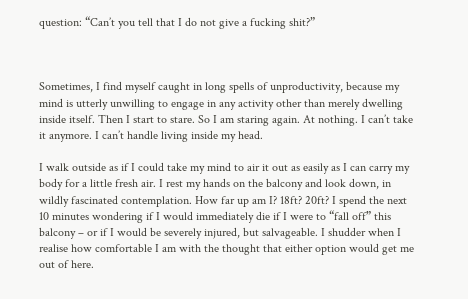question: “Can’t you tell that I do not give a fucking shit?”



Sometimes, I find myself caught in long spells of unproductivity, because my mind is utterly unwilling to engage in any activity other than merely dwelling inside itself. Then I start to stare. So I am staring again. At nothing. I can’t take it anymore. I can’t handle living inside my head.

I walk outside as if I could take my mind to air it out as easily as I can carry my body for a little fresh air. I rest my hands on the balcony and look down, in wildly fascinated contemplation. How far up am I? 18ft? 20ft? I spend the next 10 minutes wondering if I would immediately die if I were to “fall off” this balcony – or if I would be severely injured, but salvageable. I shudder when I realise how comfortable I am with the thought that either option would get me out of here.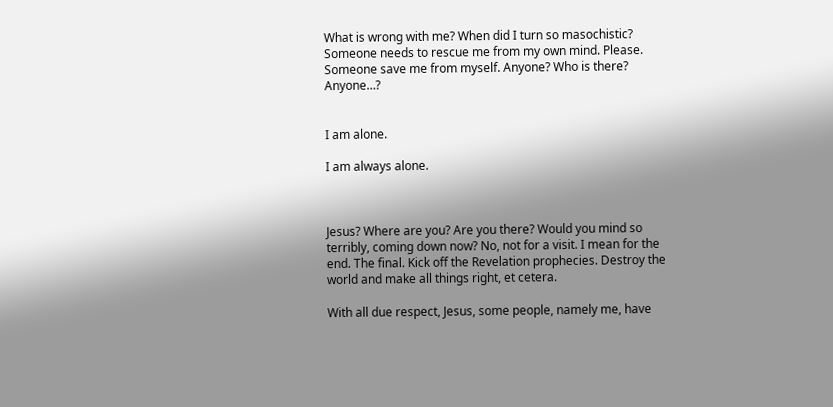What is wrong with me? When did I turn so masochistic? Someone needs to rescue me from my own mind. Please. Someone save me from myself. Anyone? Who is there? Anyone…?


I am alone.

I am always alone.



Jesus? Where are you? Are you there? Would you mind so terribly, coming down now? No, not for a visit. I mean for the end. The final. Kick off the Revelation prophecies. Destroy the world and make all things right, et cetera.

With all due respect, Jesus, some people, namely me, have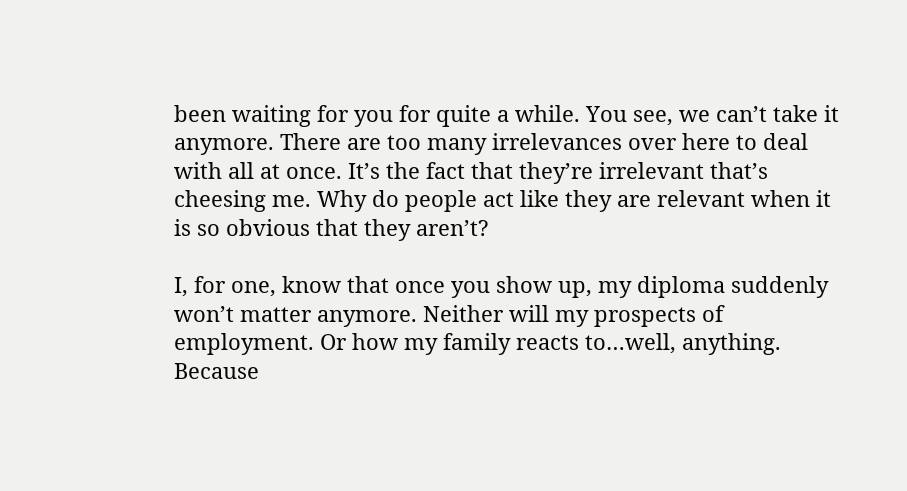been waiting for you for quite a while. You see, we can’t take it anymore. There are too many irrelevances over here to deal with all at once. It’s the fact that they’re irrelevant that’s cheesing me. Why do people act like they are relevant when it is so obvious that they aren’t?

I, for one, know that once you show up, my diploma suddenly won’t matter anymore. Neither will my prospects of employment. Or how my family reacts to…well, anything. Because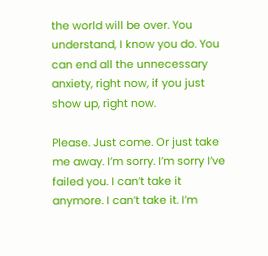the world will be over. You understand, I know you do. You can end all the unnecessary anxiety, right now, if you just show up, right now.

Please. Just come. Or just take me away. I’m sorry. I’m sorry I’ve failed you. I can’t take it anymore. I can’t take it. I’m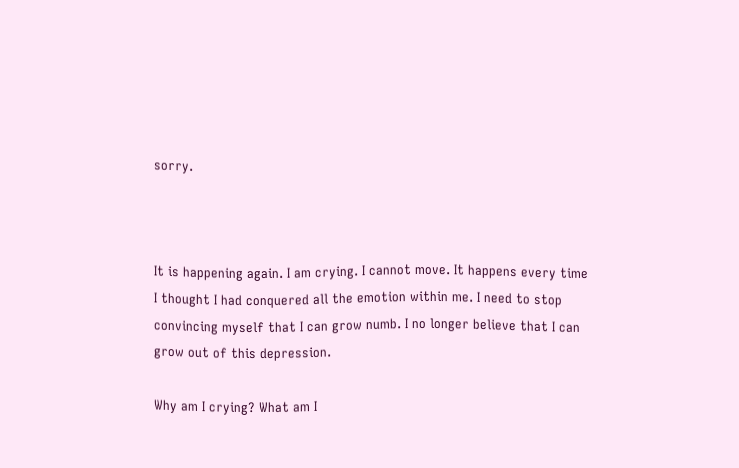sorry.



It is happening again. I am crying. I cannot move. It happens every time I thought I had conquered all the emotion within me. I need to stop convincing myself that I can grow numb. I no longer believe that I can grow out of this depression.

Why am I crying? What am I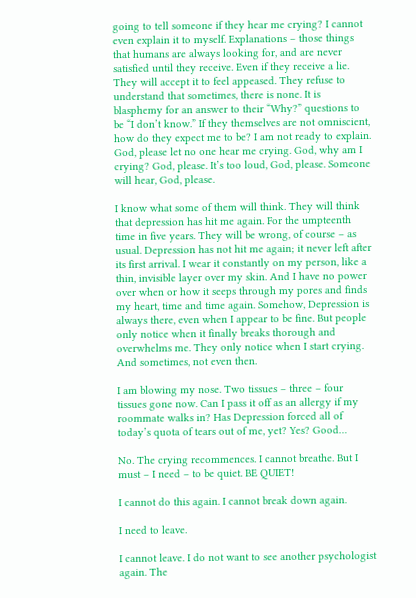going to tell someone if they hear me crying? I cannot even explain it to myself. Explanations – those things that humans are always looking for, and are never satisfied until they receive. Even if they receive a lie. They will accept it to feel appeased. They refuse to understand that sometimes, there is none. It is blasphemy for an answer to their “Why?” questions to be “I don’t know.” If they themselves are not omniscient, how do they expect me to be? I am not ready to explain. God, please let no one hear me crying. God, why am I crying? God, please. It’s too loud, God, please. Someone will hear, God, please.

I know what some of them will think. They will think that depression has hit me again. For the umpteenth time in five years. They will be wrong, of course – as usual. Depression has not hit me again; it never left after its first arrival. I wear it constantly on my person, like a thin, invisible layer over my skin. And I have no power over when or how it seeps through my pores and finds my heart, time and time again. Somehow, Depression is always there, even when I appear to be fine. But people only notice when it finally breaks thorough and overwhelms me. They only notice when I start crying. And sometimes, not even then.

I am blowing my nose. Two tissues – three – four tissues gone now. Can I pass it off as an allergy if my roommate walks in? Has Depression forced all of today’s quota of tears out of me, yet? Yes? Good…

No. The crying recommences. I cannot breathe. But I must – I need – to be quiet. BE QUIET!

I cannot do this again. I cannot break down again.

I need to leave.

I cannot leave. I do not want to see another psychologist again. The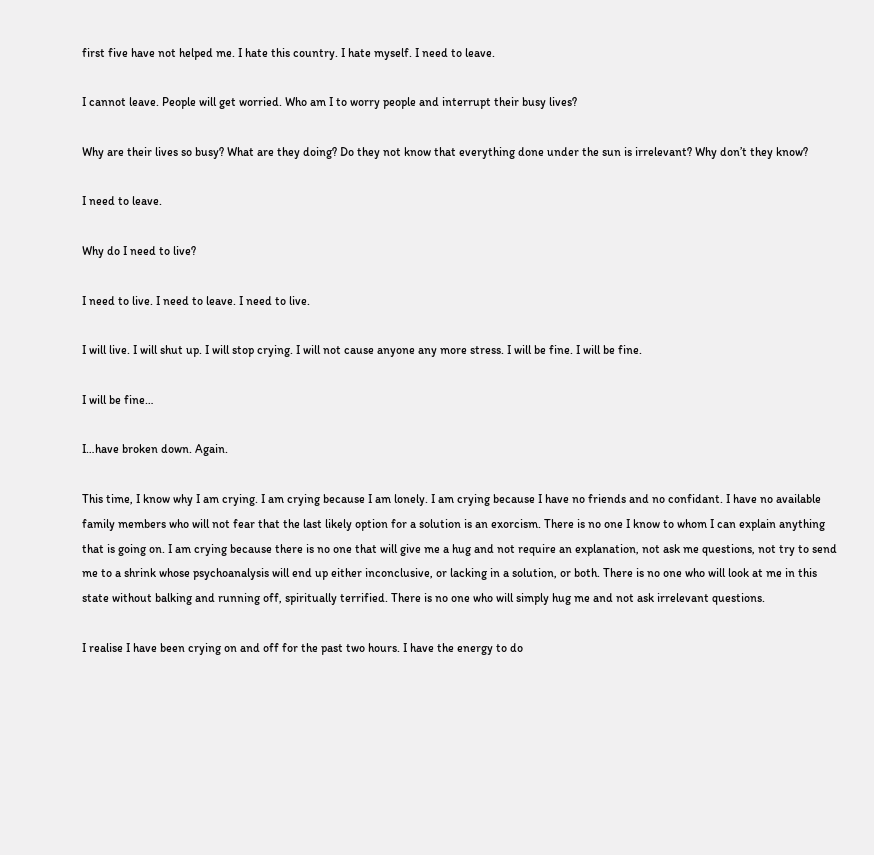first five have not helped me. I hate this country. I hate myself. I need to leave.

I cannot leave. People will get worried. Who am I to worry people and interrupt their busy lives?

Why are their lives so busy? What are they doing? Do they not know that everything done under the sun is irrelevant? Why don’t they know?

I need to leave.

Why do I need to live?

I need to live. I need to leave. I need to live.

I will live. I will shut up. I will stop crying. I will not cause anyone any more stress. I will be fine. I will be fine.

I will be fine…

I…have broken down. Again.

This time, I know why I am crying. I am crying because I am lonely. I am crying because I have no friends and no confidant. I have no available family members who will not fear that the last likely option for a solution is an exorcism. There is no one I know to whom I can explain anything that is going on. I am crying because there is no one that will give me a hug and not require an explanation, not ask me questions, not try to send me to a shrink whose psychoanalysis will end up either inconclusive, or lacking in a solution, or both. There is no one who will look at me in this state without balking and running off, spiritually terrified. There is no one who will simply hug me and not ask irrelevant questions.

I realise I have been crying on and off for the past two hours. I have the energy to do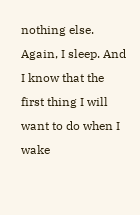nothing else. Again, I sleep. And I know that the first thing I will want to do when I wake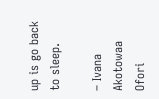up is go back to sleep.

– Ivana Akotowaa Ofori